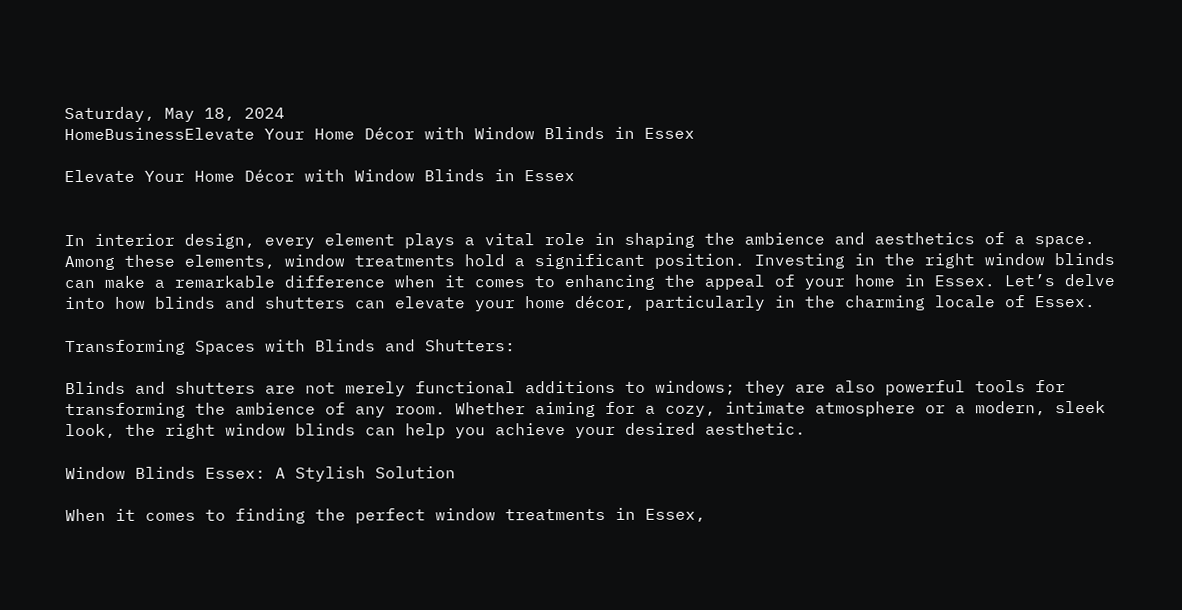Saturday, May 18, 2024
HomeBusinessElevate Your Home Décor with Window Blinds in Essex

Elevate Your Home Décor with Window Blinds in Essex


In interior design, every element plays a vital role in shaping the ambience and aesthetics of a space. Among these elements, window treatments hold a significant position. Investing in the right window blinds can make a remarkable difference when it comes to enhancing the appeal of your home in Essex. Let’s delve into how blinds and shutters can elevate your home décor, particularly in the charming locale of Essex.

Transforming Spaces with Blinds and Shutters:

Blinds and shutters are not merely functional additions to windows; they are also powerful tools for transforming the ambience of any room. Whether aiming for a cozy, intimate atmosphere or a modern, sleek look, the right window blinds can help you achieve your desired aesthetic.

Window Blinds Essex: A Stylish Solution

When it comes to finding the perfect window treatments in Essex,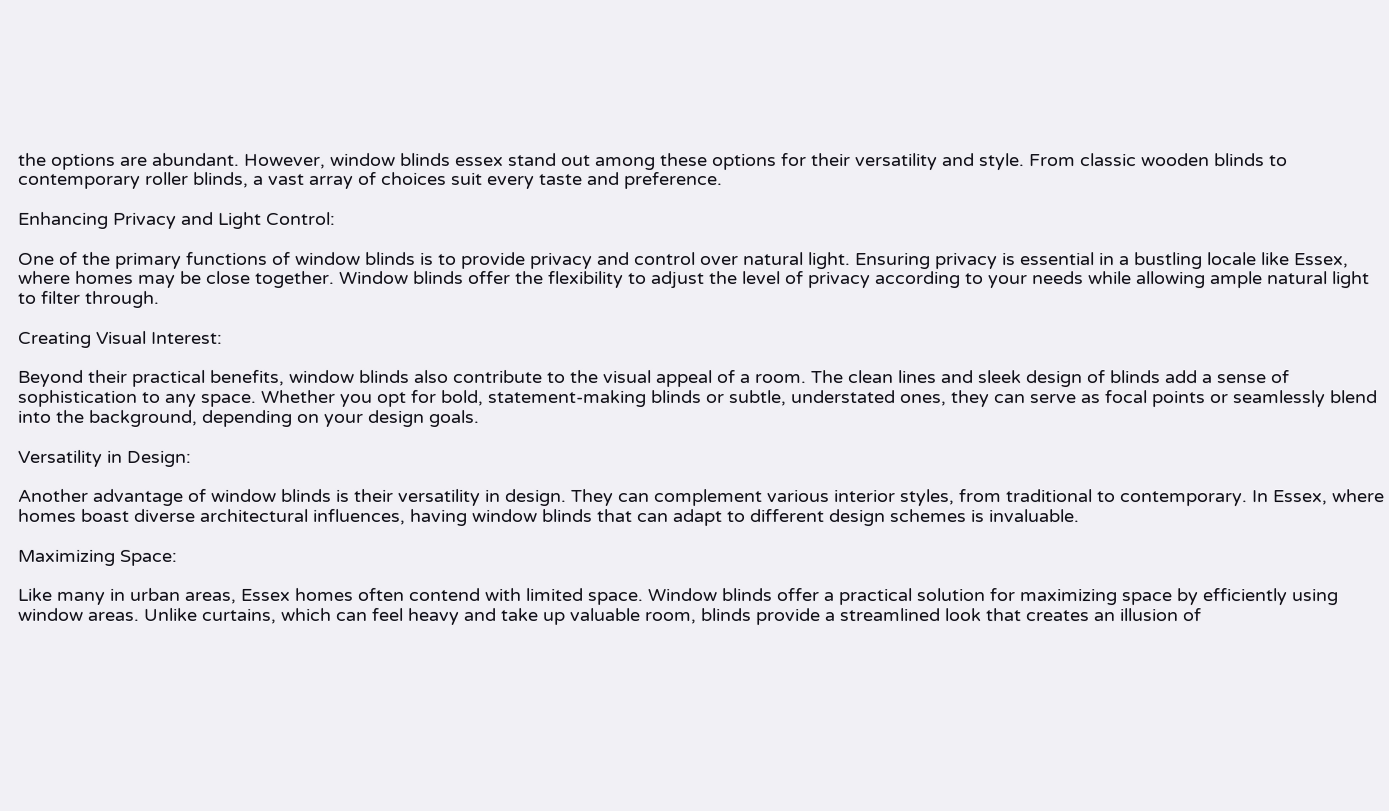the options are abundant. However, window blinds essex stand out among these options for their versatility and style. From classic wooden blinds to contemporary roller blinds, a vast array of choices suit every taste and preference.

Enhancing Privacy and Light Control:

One of the primary functions of window blinds is to provide privacy and control over natural light. Ensuring privacy is essential in a bustling locale like Essex, where homes may be close together. Window blinds offer the flexibility to adjust the level of privacy according to your needs while allowing ample natural light to filter through.

Creating Visual Interest:

Beyond their practical benefits, window blinds also contribute to the visual appeal of a room. The clean lines and sleek design of blinds add a sense of sophistication to any space. Whether you opt for bold, statement-making blinds or subtle, understated ones, they can serve as focal points or seamlessly blend into the background, depending on your design goals.

Versatility in Design:

Another advantage of window blinds is their versatility in design. They can complement various interior styles, from traditional to contemporary. In Essex, where homes boast diverse architectural influences, having window blinds that can adapt to different design schemes is invaluable.

Maximizing Space:

Like many in urban areas, Essex homes often contend with limited space. Window blinds offer a practical solution for maximizing space by efficiently using window areas. Unlike curtains, which can feel heavy and take up valuable room, blinds provide a streamlined look that creates an illusion of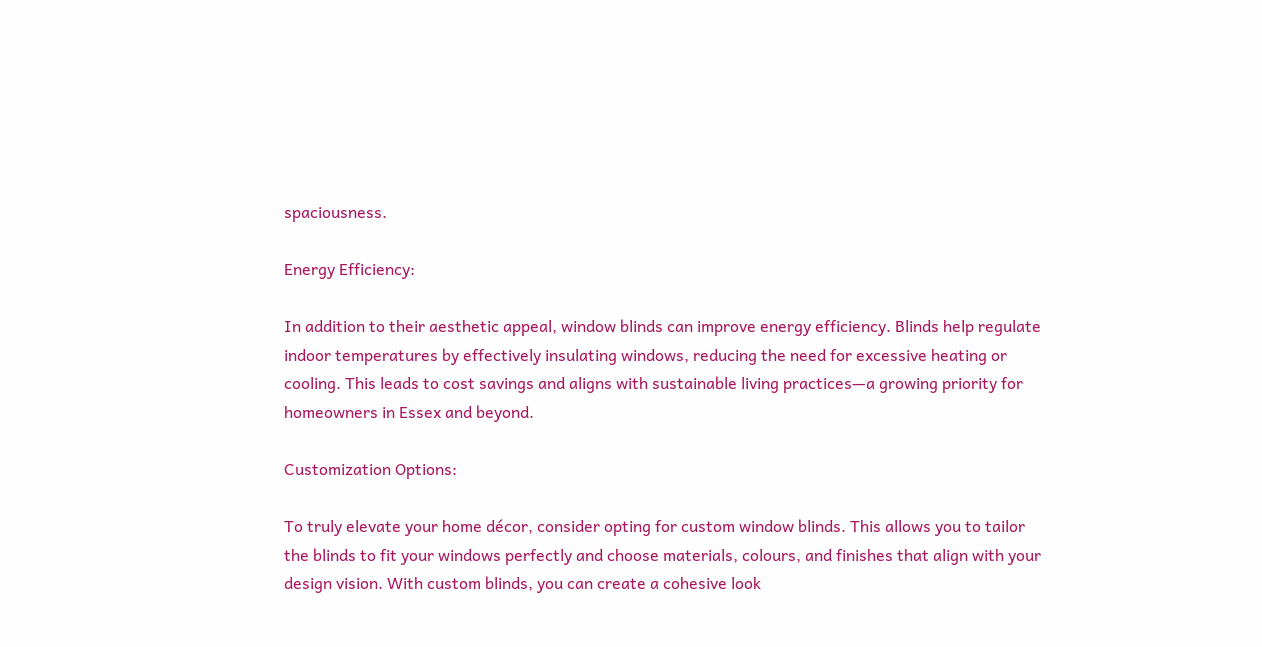spaciousness.

Energy Efficiency:

In addition to their aesthetic appeal, window blinds can improve energy efficiency. Blinds help regulate indoor temperatures by effectively insulating windows, reducing the need for excessive heating or cooling. This leads to cost savings and aligns with sustainable living practices—a growing priority for homeowners in Essex and beyond.

Customization Options:

To truly elevate your home décor, consider opting for custom window blinds. This allows you to tailor the blinds to fit your windows perfectly and choose materials, colours, and finishes that align with your design vision. With custom blinds, you can create a cohesive look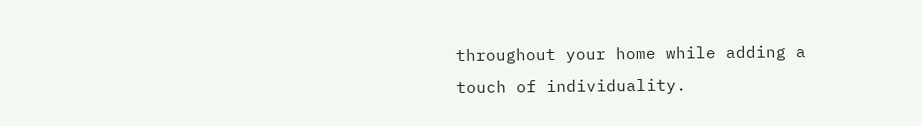throughout your home while adding a touch of individuality.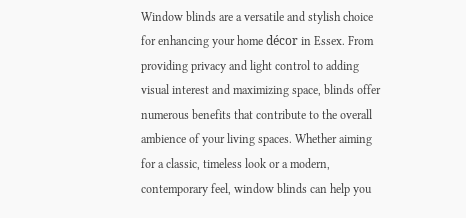Window blinds are a versatile and stylish choice for enhancing your home décor in Essex. From providing privacy and light control to adding visual interest and maximizing space, blinds offer numerous benefits that contribute to the overall ambience of your living spaces. Whether aiming for a classic, timeless look or a modern, contemporary feel, window blinds can help you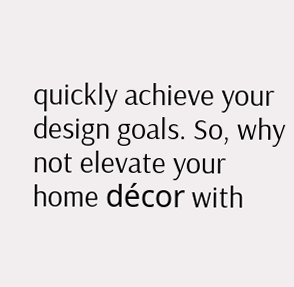quickly achieve your design goals. So, why not elevate your home décor with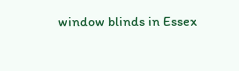window blinds in Essex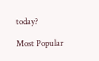today?

Most Popular